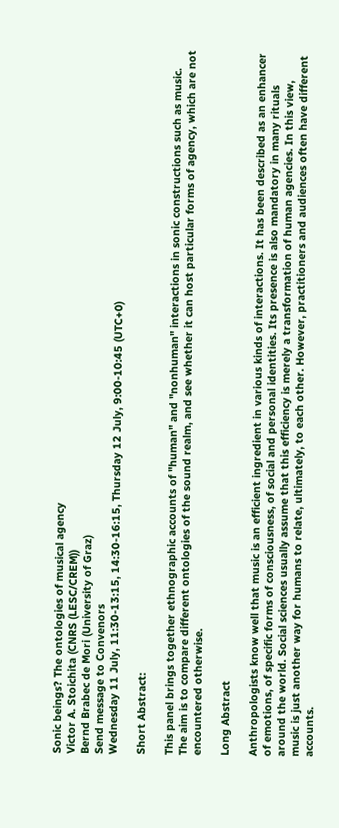Sonic beings? The ontologies of musical agency
Victor A. Stoichita (CNRS (LESC/CREM))
Bernd Brabec de Mori (University of Graz)
Send message to Convenors
Wednesday 11 July, 11:30-13:15, 14:30-16:15, Thursday 12 July, 9:00-10:45 (UTC+0)

Short Abstract:

This panel brings together ethnographic accounts of "human" and "nonhuman" interactions in sonic constructions such as music. The aim is to compare different ontologies of the sound realm, and see whether it can host particular forms of agency, which are not encountered otherwise.

Long Abstract

Anthropologists know well that music is an efficient ingredient in various kinds of interactions. It has been described as an enhancer of emotions, of specific forms of consciousness, of social and personal identities. Its presence is also mandatory in many rituals around the world. Social sciences usually assume that this efficiency is merely a transformation of human agencies. In this view, music is just another way for humans to relate, ultimately, to each other. However, practitioners and audiences often have different accounts.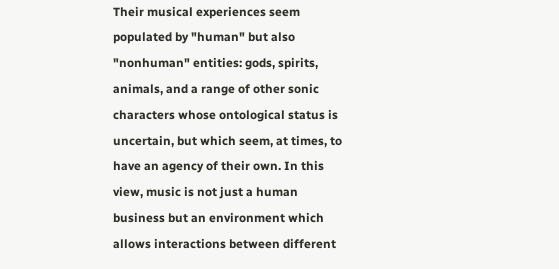Their musical experiences seem populated by "human" but also "nonhuman" entities: gods, spirits, animals, and a range of other sonic characters whose ontological status is uncertain, but which seem, at times, to have an agency of their own. In this view, music is not just a human business but an environment which allows interactions between different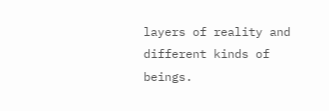layers of reality and different kinds of beings.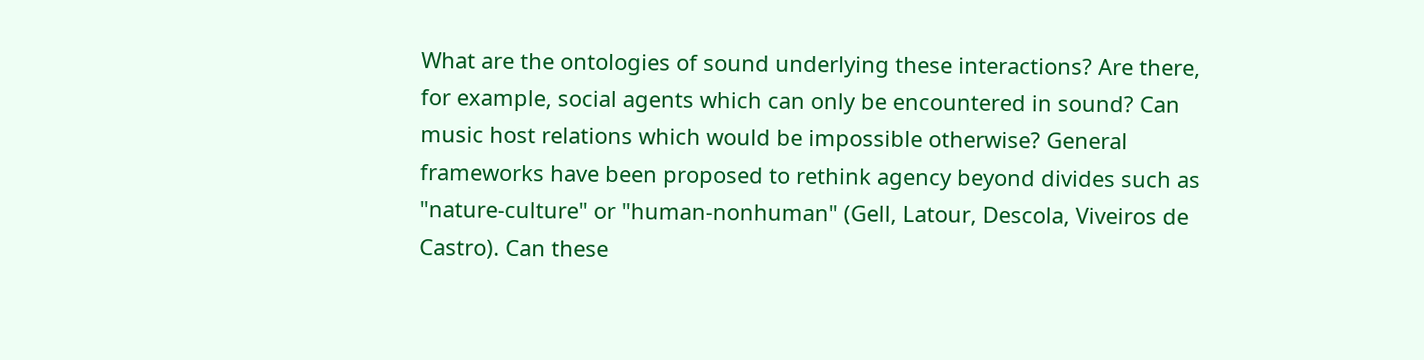What are the ontologies of sound underlying these interactions? Are there, for example, social agents which can only be encountered in sound? Can music host relations which would be impossible otherwise? General frameworks have been proposed to rethink agency beyond divides such as "nature-culture" or "human-nonhuman" (Gell, Latour, Descola, Viveiros de Castro). Can these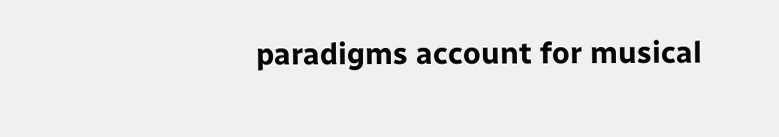paradigms account for musical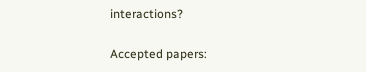interactions?

Accepted papers: